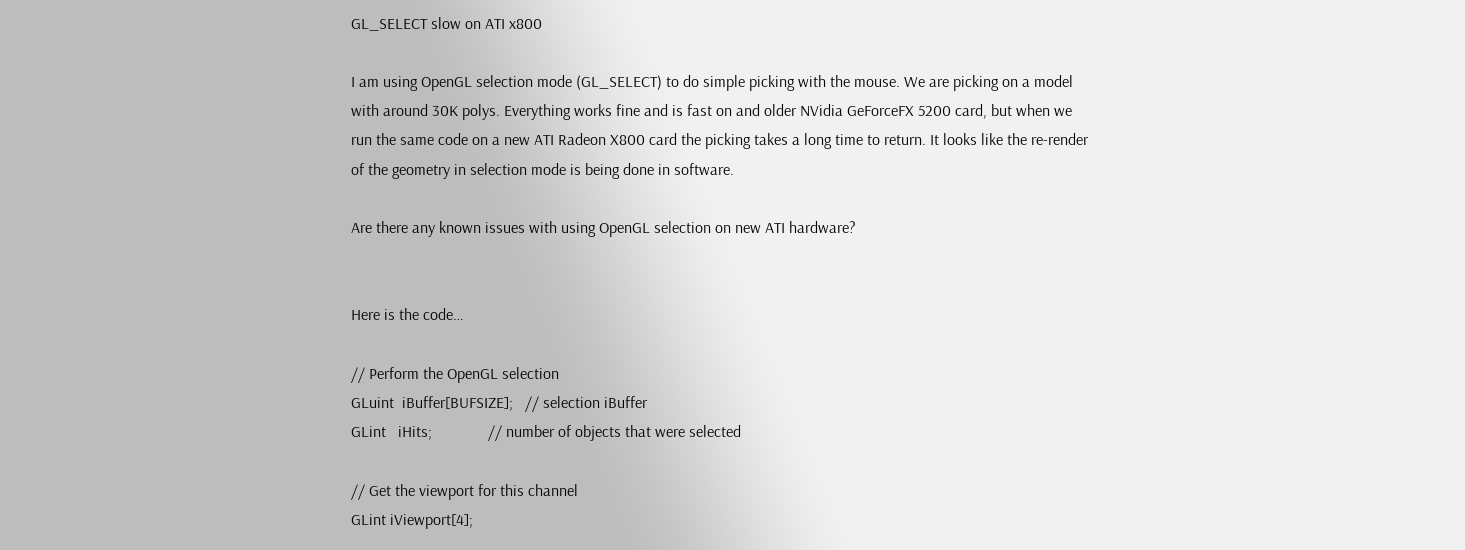GL_SELECT slow on ATI x800

I am using OpenGL selection mode (GL_SELECT) to do simple picking with the mouse. We are picking on a model with around 30K polys. Everything works fine and is fast on and older NVidia GeForceFX 5200 card, but when we run the same code on a new ATI Radeon X800 card the picking takes a long time to return. It looks like the re-render of the geometry in selection mode is being done in software.

Are there any known issues with using OpenGL selection on new ATI hardware?


Here is the code…

// Perform the OpenGL selection
GLuint  iBuffer[BUFSIZE];   // selection iBuffer
GLint   iHits;              // number of objects that were selected

// Get the viewport for this channel
GLint iViewport[4];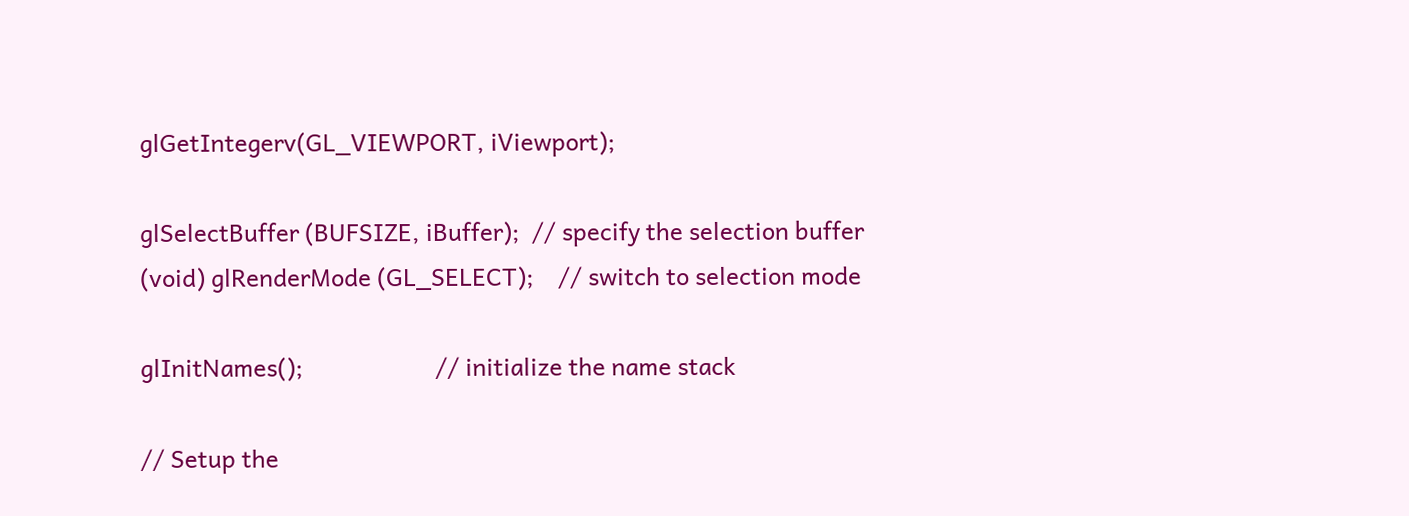glGetIntegerv(GL_VIEWPORT, iViewport);

glSelectBuffer (BUFSIZE, iBuffer);  // specify the selection buffer
(void) glRenderMode (GL_SELECT);    // switch to selection mode

glInitNames();                      // initialize the name stack

// Setup the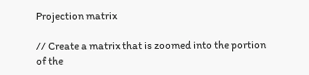Projection matrix

// Create a matrix that is zoomed into the portion of the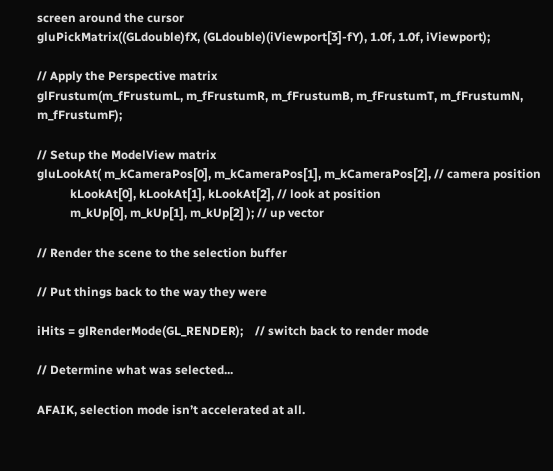screen around the cursor
gluPickMatrix((GLdouble)fX, (GLdouble)(iViewport[3]-fY), 1.0f, 1.0f, iViewport);

// Apply the Perspective matrix
glFrustum(m_fFrustumL, m_fFrustumR, m_fFrustumB, m_fFrustumT, m_fFrustumN, m_fFrustumF);

// Setup the ModelView matrix
gluLookAt( m_kCameraPos[0], m_kCameraPos[1], m_kCameraPos[2], // camera position
           kLookAt[0], kLookAt[1], kLookAt[2], // look at position
           m_kUp[0], m_kUp[1], m_kUp[2] ); // up vector

// Render the scene to the selection buffer

// Put things back to the way they were

iHits = glRenderMode(GL_RENDER);    // switch back to render mode

// Determine what was selected...

AFAIK, selection mode isn’t accelerated at all.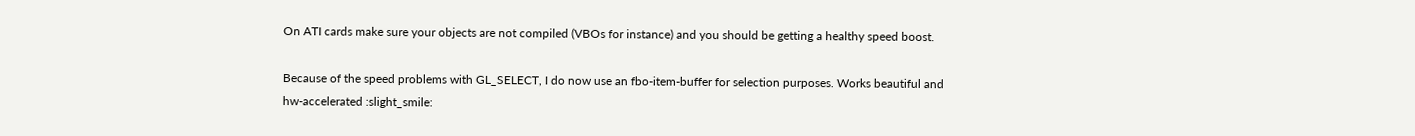On ATI cards make sure your objects are not compiled (VBOs for instance) and you should be getting a healthy speed boost.

Because of the speed problems with GL_SELECT, I do now use an fbo-item-buffer for selection purposes. Works beautiful and hw-accelerated :slight_smile: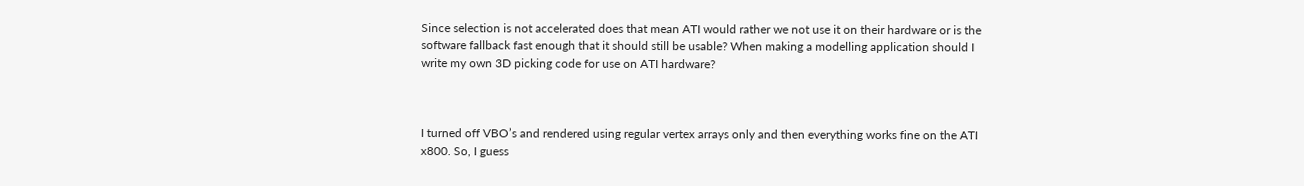Since selection is not accelerated does that mean ATI would rather we not use it on their hardware or is the software fallback fast enough that it should still be usable? When making a modelling application should I write my own 3D picking code for use on ATI hardware?



I turned off VBO’s and rendered using regular vertex arrays only and then everything works fine on the ATI x800. So, I guess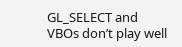GL_SELECT and VBOs don’t play well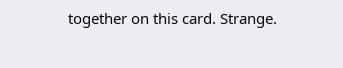together on this card. Strange.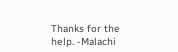Thanks for the help. -Malachi